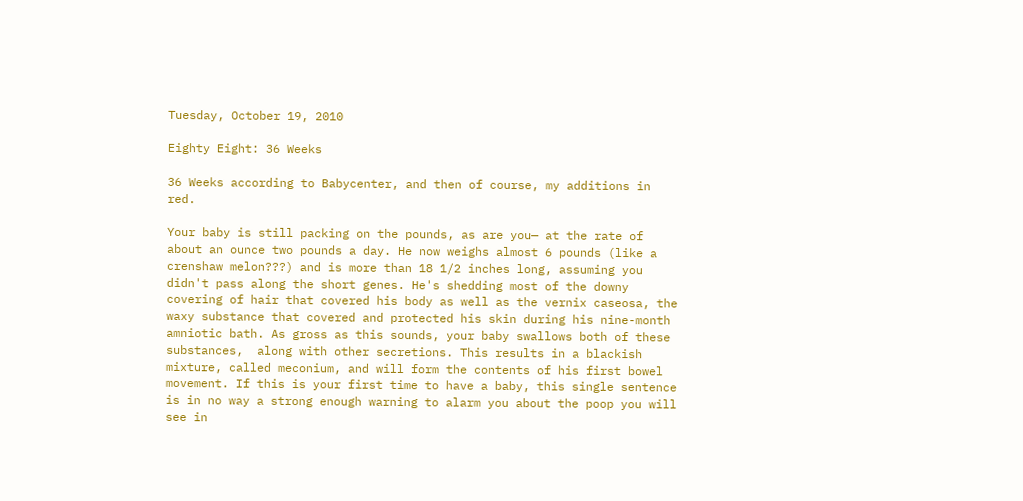Tuesday, October 19, 2010

Eighty Eight: 36 Weeks

36 Weeks according to Babycenter, and then of course, my additions in red.

Your baby is still packing on the pounds, as are you— at the rate of about an ounce two pounds a day. He now weighs almost 6 pounds (like a crenshaw melon???) and is more than 18 1/2 inches long, assuming you didn't pass along the short genes. He's shedding most of the downy covering of hair that covered his body as well as the vernix caseosa, the waxy substance that covered and protected his skin during his nine-month amniotic bath. As gross as this sounds, your baby swallows both of these substances,  along with other secretions. This results in a blackish mixture, called meconium, and will form the contents of his first bowel movement. If this is your first time to have a baby, this single sentence is in no way a strong enough warning to alarm you about the poop you will see in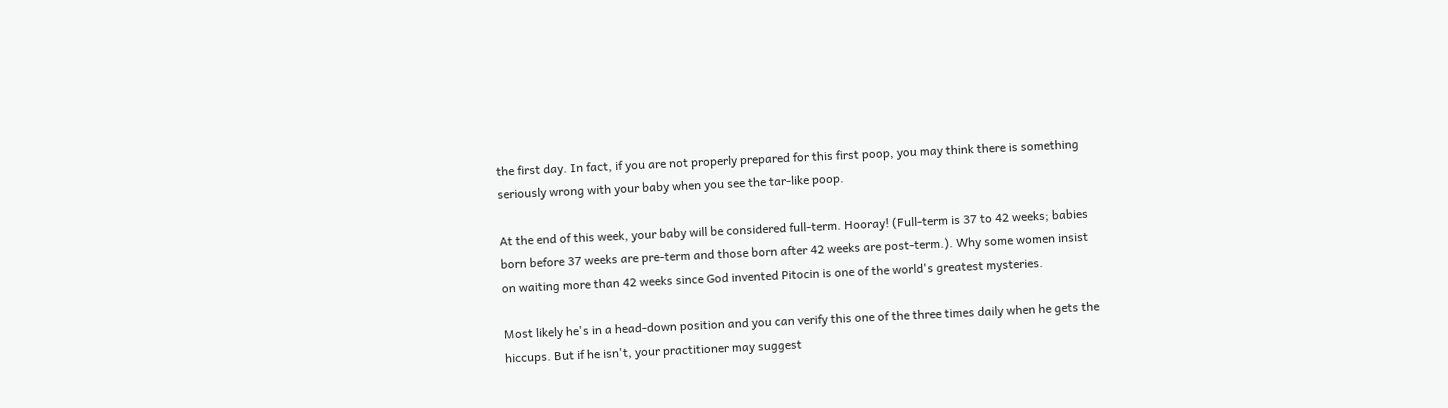the first day. In fact, if you are not properly prepared for this first poop, you may think there is something seriously wrong with your baby when you see the tar-like poop.

At the end of this week, your baby will be considered full-term. Hooray! (Full-term is 37 to 42 weeks; babies born before 37 weeks are pre-term and those born after 42 weeks are post-term.). Why some women insist on waiting more than 42 weeks since God invented Pitocin is one of the world's greatest mysteries.

Most likely he's in a head-down position and you can verify this one of the three times daily when he gets the hiccups. But if he isn't, your practitioner may suggest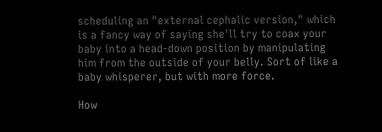scheduling an "external cephalic version," which is a fancy way of saying she'll try to coax your baby into a head-down position by manipulating him from the outside of your belly. Sort of like a baby whisperer, but with more force.

How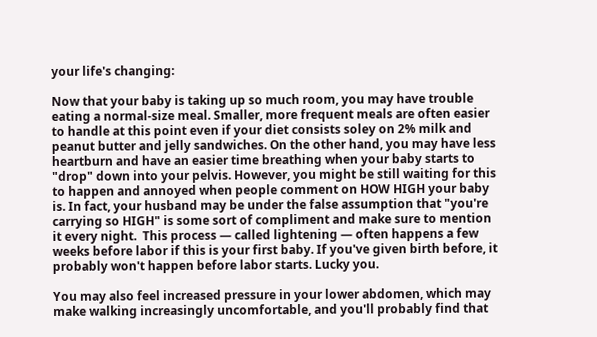your life's changing:

Now that your baby is taking up so much room, you may have trouble eating a normal-size meal. Smaller, more frequent meals are often easier to handle at this point even if your diet consists soley on 2% milk and peanut butter and jelly sandwiches. On the other hand, you may have less heartburn and have an easier time breathing when your baby starts to "drop" down into your pelvis. However, you might be still waiting for this to happen and annoyed when people comment on HOW HIGH your baby is. In fact, your husband may be under the false assumption that "you're carrying so HIGH" is some sort of compliment and make sure to mention it every night.  This process — called lightening — often happens a few weeks before labor if this is your first baby. If you've given birth before, it probably won't happen before labor starts. Lucky you.

You may also feel increased pressure in your lower abdomen, which may make walking increasingly uncomfortable, and you'll probably find that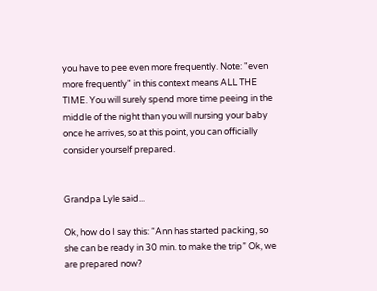you have to pee even more frequently. Note: "even more frequently" in this context means ALL THE TIME. You will surely spend more time peeing in the middle of the night than you will nursing your baby once he arrives, so at this point, you can officially consider yourself prepared.


Grandpa Lyle said...

Ok, how do I say this: “Ann has started packing, so she can be ready in 30 min. to make the trip” Ok, we are prepared now?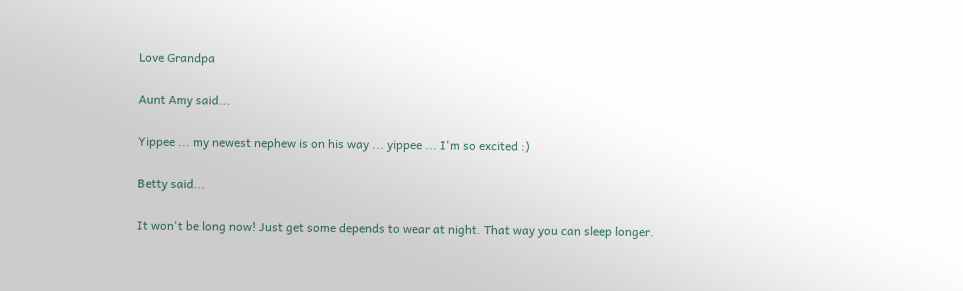Love Grandpa

Aunt Amy said...

Yippee ... my newest nephew is on his way ... yippee ... I'm so excited :)

Betty said...

It won't be long now! Just get some depends to wear at night. That way you can sleep longer.